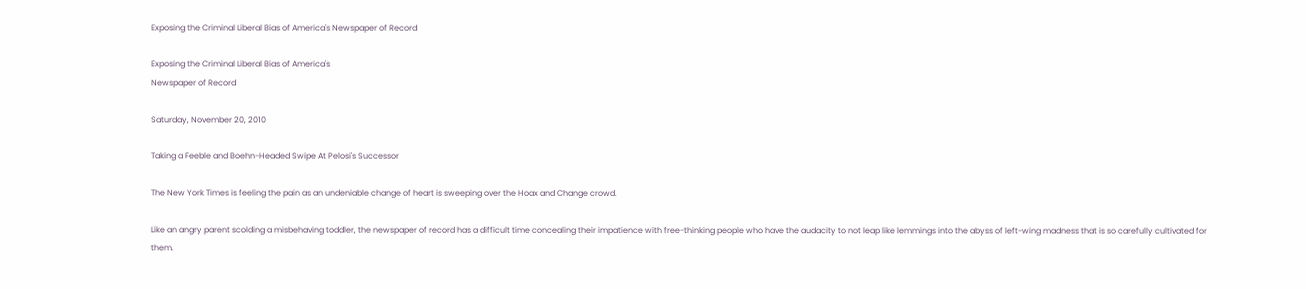Exposing the Criminal Liberal Bias of America's Newspaper of Record

Exposing the Criminal Liberal Bias of America's
Newspaper of Record

Saturday, November 20, 2010

Taking a Feeble and Boehn-Headed Swipe At Pelosi's Successor

The New York Times is feeling the pain as an undeniable change of heart is sweeping over the Hoax and Change crowd.

Like an angry parent scolding a misbehaving toddler, the newspaper of record has a difficult time concealing their impatience with free-thinking people who have the audacity to not leap like lemmings into the abyss of left-wing madness that is so carefully cultivated for them.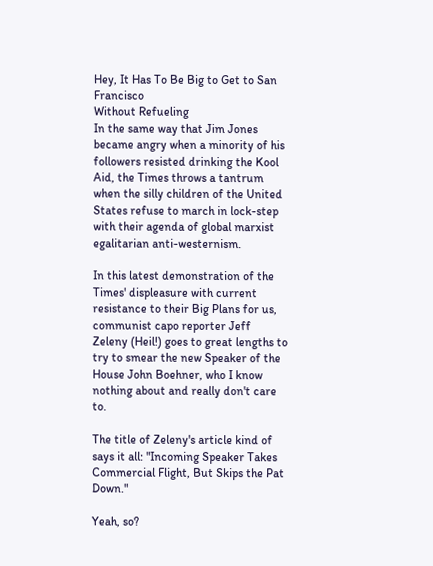Hey, It Has To Be Big to Get to San Francisco
Without Refueling
In the same way that Jim Jones became angry when a minority of his followers resisted drinking the Kool Aid, the Times throws a tantrum when the silly children of the United States refuse to march in lock-step with their agenda of global marxist egalitarian anti-westernism.

In this latest demonstration of the Times' displeasure with current resistance to their Big Plans for us, communist capo reporter Jeff Zeleny (Heil!) goes to great lengths to try to smear the new Speaker of the House John Boehner, who I know nothing about and really don't care to.

The title of Zeleny's article kind of says it all: "Incoming Speaker Takes Commercial Flight, But Skips the Pat Down."

Yeah, so?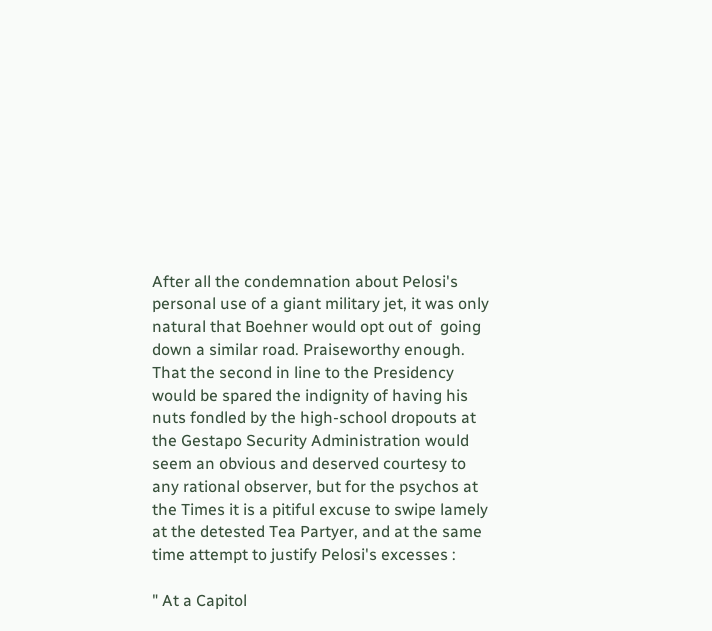After all the condemnation about Pelosi's personal use of a giant military jet, it was only natural that Boehner would opt out of  going down a similar road. Praiseworthy enough. That the second in line to the Presidency would be spared the indignity of having his nuts fondled by the high-school dropouts at the Gestapo Security Administration would seem an obvious and deserved courtesy to any rational observer, but for the psychos at the Times it is a pitiful excuse to swipe lamely at the detested Tea Partyer, and at the same time attempt to justify Pelosi's excesses :

" At a Capitol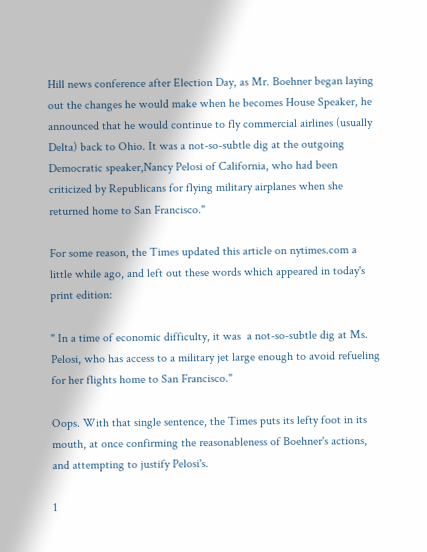Hill news conference after Election Day, as Mr. Boehner began laying out the changes he would make when he becomes House Speaker, he announced that he would continue to fly commercial airlines (usually Delta) back to Ohio. It was a not-so-subtle dig at the outgoing Democratic speaker,Nancy Pelosi of California, who had been criticized by Republicans for flying military airplanes when she returned home to San Francisco."

For some reason, the Times updated this article on nytimes.com a little while ago, and left out these words which appeared in today's print edition:

" In a time of economic difficulty, it was  a not-so-subtle dig at Ms. Pelosi, who has access to a military jet large enough to avoid refueling for her flights home to San Francisco."

Oops. With that single sentence, the Times puts its lefty foot in its mouth, at once confirming the reasonableness of Boehner's actions, and attempting to justify Pelosi's.

1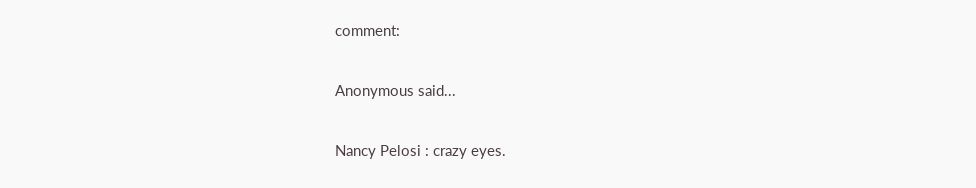comment:

Anonymous said...

Nancy Pelosi : crazy eyes.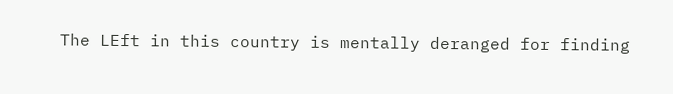The LEft in this country is mentally deranged for finding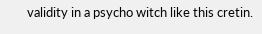validity in a psycho witch like this cretin.